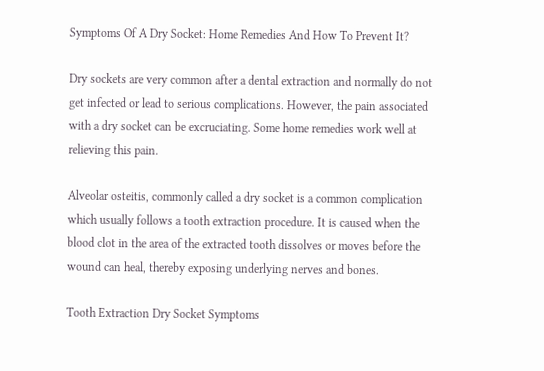Symptoms Of A Dry Socket: Home Remedies And How To Prevent It?

Dry sockets are very common after a dental extraction and normally do not get infected or lead to serious complications. However, the pain associated with a dry socket can be excruciating. Some home remedies work well at relieving this pain.

Alveolar osteitis, commonly called a dry socket is a common complication which usually follows a tooth extraction procedure. It is caused when the blood clot in the area of the extracted tooth dissolves or moves before the wound can heal, thereby exposing underlying nerves and bones.

Tooth Extraction Dry Socket Symptoms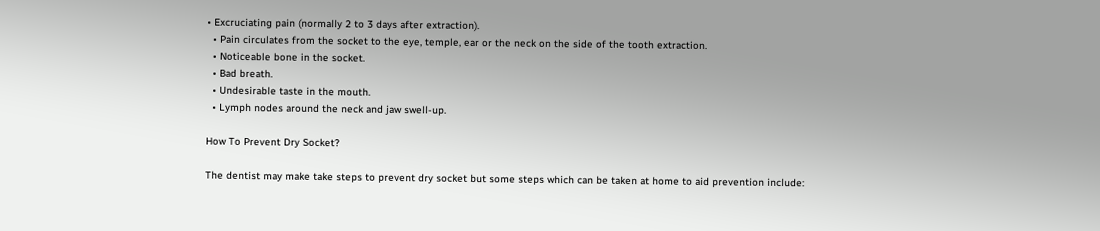• Excruciating pain (normally 2 to 3 days after extraction).
  • Pain circulates from the socket to the eye, temple, ear or the neck on the side of the tooth extraction.
  • Noticeable bone in the socket.
  • Bad breath.
  • Undesirable taste in the mouth.
  • Lymph nodes around the neck and jaw swell-up.

How To Prevent Dry Socket?

The dentist may make take steps to prevent dry socket but some steps which can be taken at home to aid prevention include: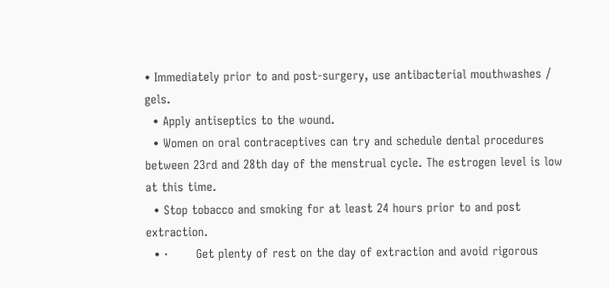• Immediately prior to and post-surgery, use antibacterial mouthwashes / gels.
  • Apply antiseptics to the wound.
  • Women on oral contraceptives can try and schedule dental procedures between 23rd and 28th day of the menstrual cycle. The estrogen level is low at this time.
  • Stop tobacco and smoking for at least 24 hours prior to and post extraction.
  • ·       Get plenty of rest on the day of extraction and avoid rigorous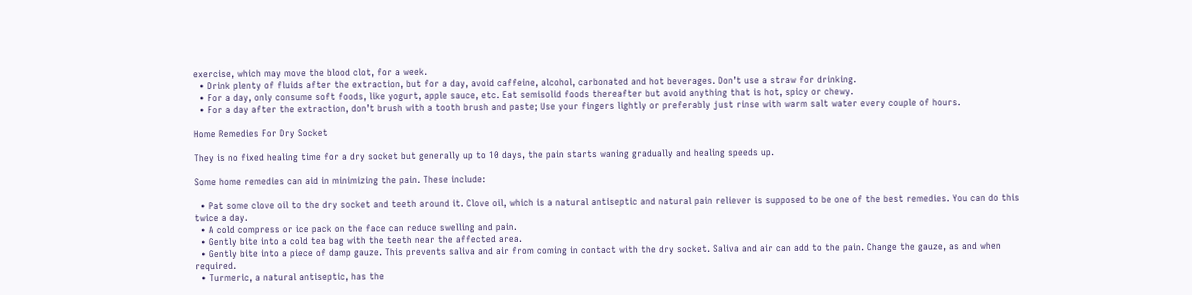exercise, which may move the blood clot, for a week.
  • Drink plenty of fluids after the extraction, but for a day, avoid caffeine, alcohol, carbonated and hot beverages. Don’t use a straw for drinking.
  • For a day, only consume soft foods, like yogurt, apple sauce, etc. Eat semisolid foods thereafter but avoid anything that is hot, spicy or chewy.
  • For a day after the extraction, don’t brush with a tooth brush and paste; Use your fingers lightly or preferably just rinse with warm salt water every couple of hours.

Home Remedies For Dry Socket

They is no fixed healing time for a dry socket but generally up to 10 days, the pain starts waning gradually and healing speeds up.

Some home remedies can aid in minimizing the pain. These include:

  • Pat some clove oil to the dry socket and teeth around it. Clove oil, which is a natural antiseptic and natural pain reliever is supposed to be one of the best remedies. You can do this twice a day.
  • A cold compress or ice pack on the face can reduce swelling and pain.
  • Gently bite into a cold tea bag with the teeth near the affected area.
  • Gently bite into a piece of damp gauze. This prevents saliva and air from coming in contact with the dry socket. Saliva and air can add to the pain. Change the gauze, as and when required.
  • Turmeric, a natural antiseptic, has the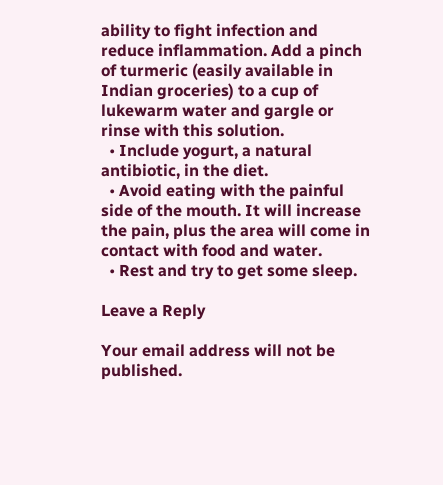ability to fight infection and reduce inflammation. Add a pinch of turmeric (easily available in Indian groceries) to a cup of lukewarm water and gargle or rinse with this solution.
  • Include yogurt, a natural antibiotic, in the diet.
  • Avoid eating with the painful side of the mouth. It will increase the pain, plus the area will come in contact with food and water.
  • Rest and try to get some sleep.

Leave a Reply

Your email address will not be published.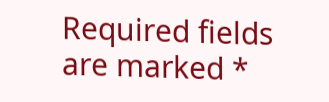Required fields are marked *